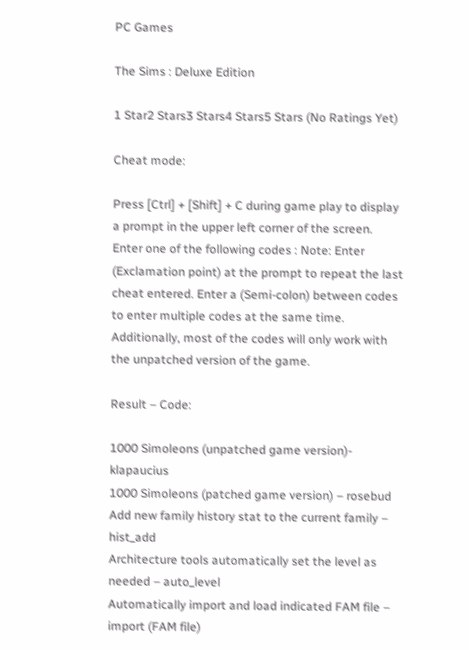PC Games

The Sims : Deluxe Edition

1 Star2 Stars3 Stars4 Stars5 Stars (No Ratings Yet)

Cheat mode:

Press [Ctrl] + [Shift] + C during game play to display a prompt in the upper left corner of the screen. Enter one of the following codes : Note: Enter (Exclamation point) at the prompt to repeat the last cheat entered. Enter a (Semi-colon) between codes to enter multiple codes at the same time. Additionally, most of the codes will only work with the unpatched version of the game.

Result – Code:

1000 Simoleons (unpatched game version)- klapaucius
1000 Simoleons (patched game version) – rosebud
Add new family history stat to the current family – hist_add
Architecture tools automatically set the level as needed – auto_level
Automatically import and load indicated FAM file – import (FAM file)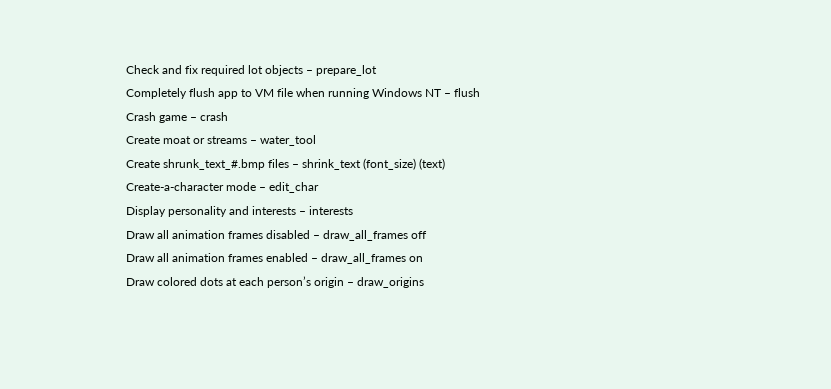Check and fix required lot objects – prepare_lot
Completely flush app to VM file when running Windows NT – flush
Crash game – crash
Create moat or streams – water_tool
Create shrunk_text_#.bmp files – shrink_text (font_size) (text)
Create-a-character mode – edit_char
Display personality and interests – interests
Draw all animation frames disabled – draw_all_frames off
Draw all animation frames enabled – draw_all_frames on
Draw colored dots at each person’s origin – draw_origins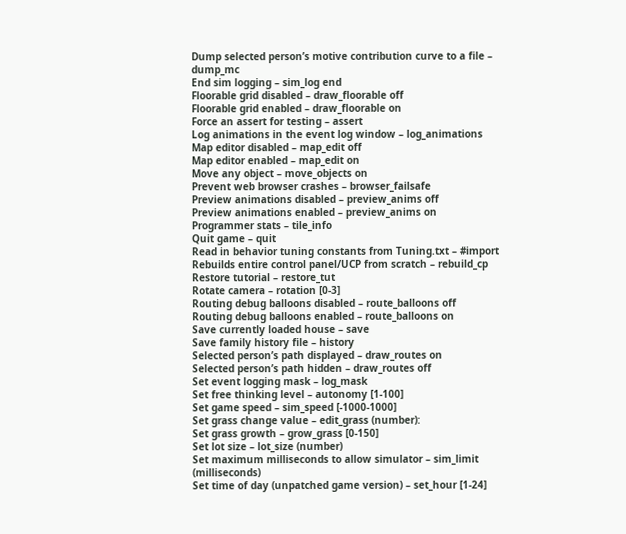Dump selected person’s motive contribution curve to a file – dump_mc
End sim logging – sim_log end
Floorable grid disabled – draw_floorable off
Floorable grid enabled – draw_floorable on
Force an assert for testing – assert
Log animations in the event log window – log_animations
Map editor disabled – map_edit off
Map editor enabled – map_edit on
Move any object – move_objects on
Prevent web browser crashes – browser_failsafe
Preview animations disabled – preview_anims off
Preview animations enabled – preview_anims on
Programmer stats – tile_info
Quit game – quit
Read in behavior tuning constants from Tuning.txt – #import
Rebuilds entire control panel/UCP from scratch – rebuild_cp
Restore tutorial – restore_tut
Rotate camera – rotation [0-3]
Routing debug balloons disabled – route_balloons off
Routing debug balloons enabled – route_balloons on
Save currently loaded house – save
Save family history file – history
Selected person’s path displayed – draw_routes on
Selected person’s path hidden – draw_routes off
Set event logging mask – log_mask
Set free thinking level – autonomy [1-100]
Set game speed – sim_speed [-1000-1000]
Set grass change value – edit_grass (number):
Set grass growth – grow_grass [0-150]
Set lot size – lot_size (number)
Set maximum milliseconds to allow simulator – sim_limit (milliseconds)
Set time of day (unpatched game version) – set_hour [1-24]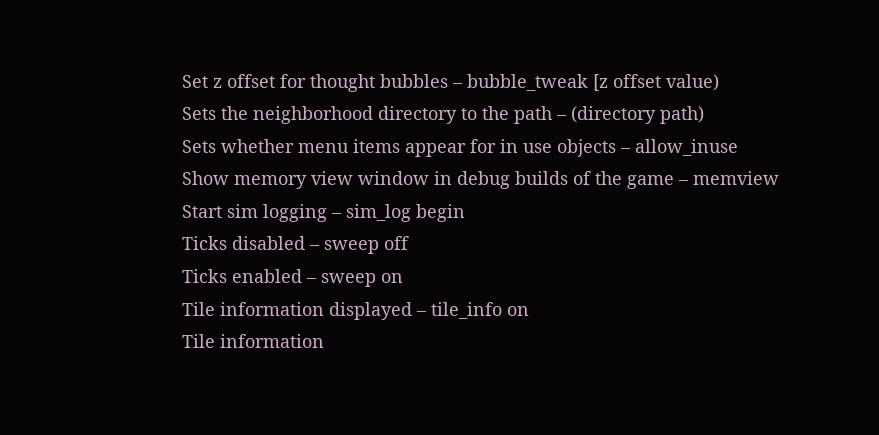Set z offset for thought bubbles – bubble_tweak [z offset value)
Sets the neighborhood directory to the path – (directory path)
Sets whether menu items appear for in use objects – allow_inuse
Show memory view window in debug builds of the game – memview
Start sim logging – sim_log begin
Ticks disabled – sweep off
Ticks enabled – sweep on
Tile information displayed – tile_info on
Tile information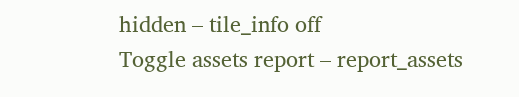hidden – tile_info off
Toggle assets report – report_assets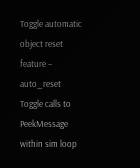Toggle automatic object reset feature – auto_reset
Toggle calls to PeekMessage within sim loop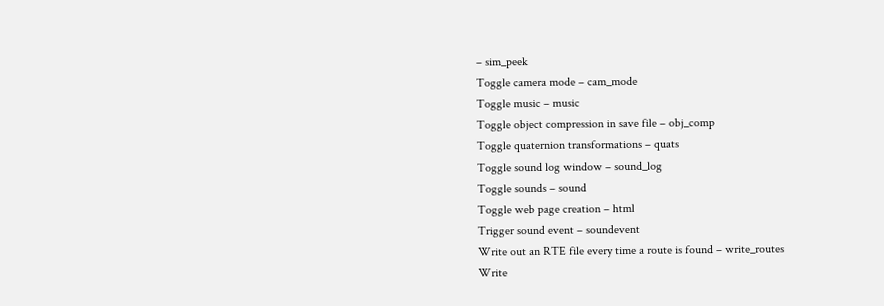– sim_peek
Toggle camera mode – cam_mode
Toggle music – music
Toggle object compression in save file – obj_comp
Toggle quaternion transformations – quats
Toggle sound log window – sound_log
Toggle sounds – sound
Toggle web page creation – html
Trigger sound event – soundevent
Write out an RTE file every time a route is found – write_routes
Write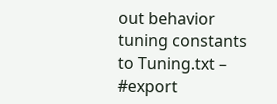out behavior tuning constants to Tuning.txt – #export